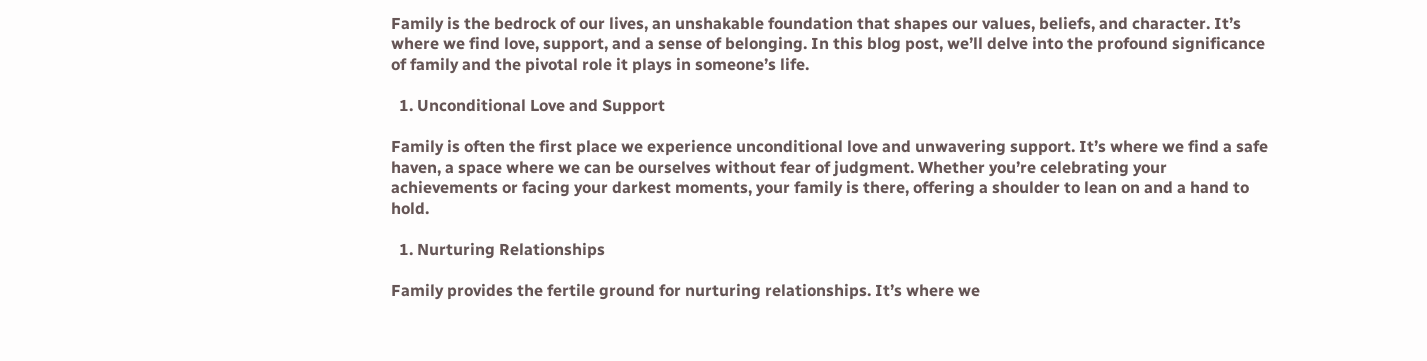Family is the bedrock of our lives, an unshakable foundation that shapes our values, beliefs, and character. It’s where we find love, support, and a sense of belonging. In this blog post, we’ll delve into the profound significance of family and the pivotal role it plays in someone’s life.

  1. Unconditional Love and Support

Family is often the first place we experience unconditional love and unwavering support. It’s where we find a safe haven, a space where we can be ourselves without fear of judgment. Whether you’re celebrating your achievements or facing your darkest moments, your family is there, offering a shoulder to lean on and a hand to hold.

  1. Nurturing Relationships

Family provides the fertile ground for nurturing relationships. It’s where we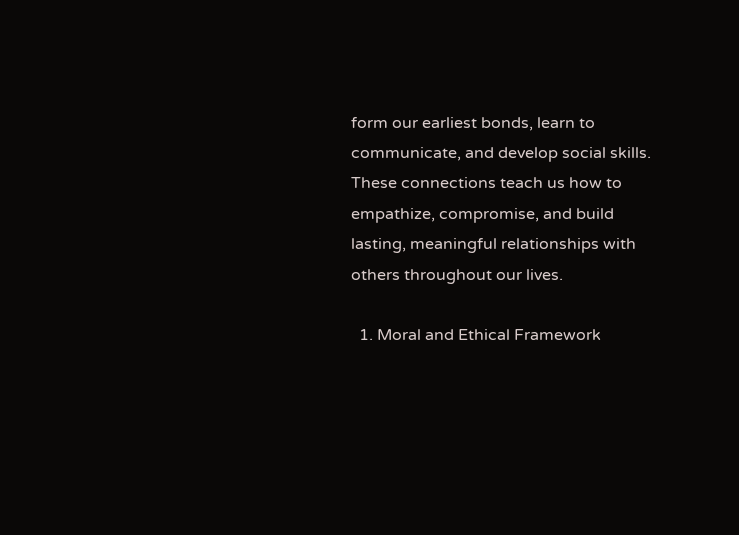form our earliest bonds, learn to communicate, and develop social skills. These connections teach us how to empathize, compromise, and build lasting, meaningful relationships with others throughout our lives.

  1. Moral and Ethical Framework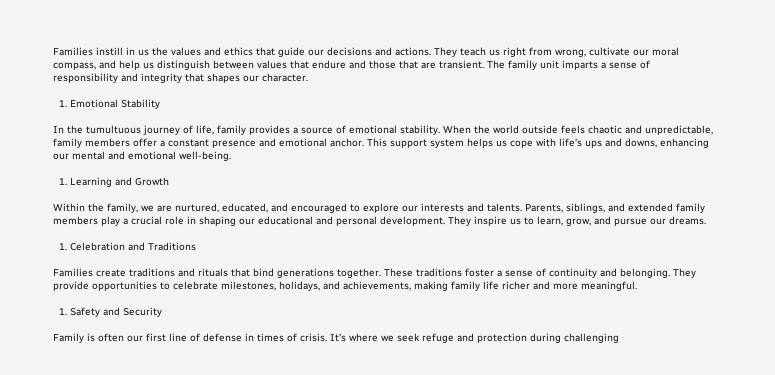Families instill in us the values and ethics that guide our decisions and actions. They teach us right from wrong, cultivate our moral compass, and help us distinguish between values that endure and those that are transient. The family unit imparts a sense of responsibility and integrity that shapes our character.

  1. Emotional Stability

In the tumultuous journey of life, family provides a source of emotional stability. When the world outside feels chaotic and unpredictable, family members offer a constant presence and emotional anchor. This support system helps us cope with life’s ups and downs, enhancing our mental and emotional well-being.

  1. Learning and Growth

Within the family, we are nurtured, educated, and encouraged to explore our interests and talents. Parents, siblings, and extended family members play a crucial role in shaping our educational and personal development. They inspire us to learn, grow, and pursue our dreams.

  1. Celebration and Traditions

Families create traditions and rituals that bind generations together. These traditions foster a sense of continuity and belonging. They provide opportunities to celebrate milestones, holidays, and achievements, making family life richer and more meaningful.

  1. Safety and Security

Family is often our first line of defense in times of crisis. It’s where we seek refuge and protection during challenging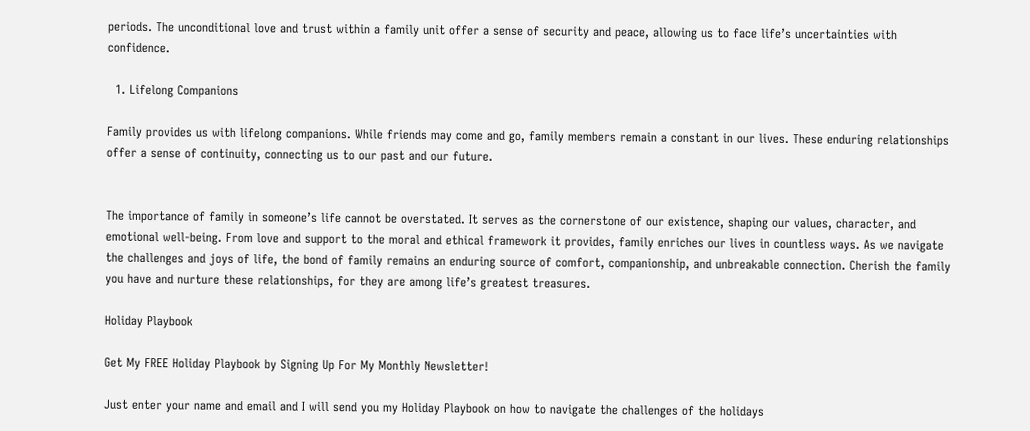periods. The unconditional love and trust within a family unit offer a sense of security and peace, allowing us to face life’s uncertainties with confidence.

  1. Lifelong Companions

Family provides us with lifelong companions. While friends may come and go, family members remain a constant in our lives. These enduring relationships offer a sense of continuity, connecting us to our past and our future.


The importance of family in someone’s life cannot be overstated. It serves as the cornerstone of our existence, shaping our values, character, and emotional well-being. From love and support to the moral and ethical framework it provides, family enriches our lives in countless ways. As we navigate the challenges and joys of life, the bond of family remains an enduring source of comfort, companionship, and unbreakable connection. Cherish the family you have and nurture these relationships, for they are among life’s greatest treasures.

Holiday Playbook

Get My FREE Holiday Playbook by Signing Up For My Monthly Newsletter!

Just enter your name and email and I will send you my Holiday Playbook on how to navigate the challenges of the holidays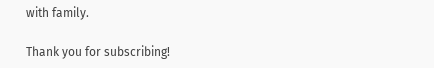with family.

Thank you for subscribing!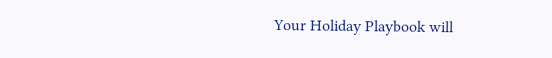Your Holiday Playbook will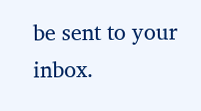be sent to your inbox.